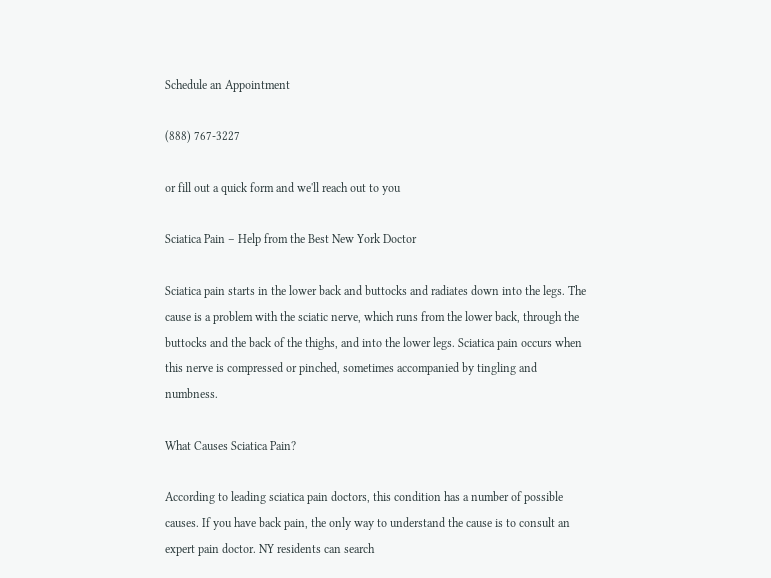Schedule an Appointment

(888) 767-3227

or fill out a quick form and we'll reach out to you

Sciatica Pain – Help from the Best New York Doctor

Sciatica pain starts in the lower back and buttocks and radiates down into the legs. The cause is a problem with the sciatic nerve, which runs from the lower back, through the buttocks and the back of the thighs, and into the lower legs. Sciatica pain occurs when this nerve is compressed or pinched, sometimes accompanied by tingling and numbness.

What Causes Sciatica Pain?

According to leading sciatica pain doctors, this condition has a number of possible causes. If you have back pain, the only way to understand the cause is to consult an expert pain doctor. NY residents can search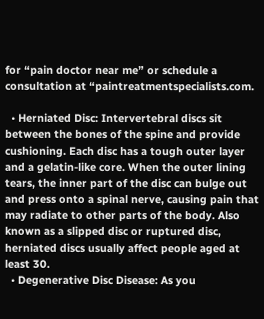for “pain doctor near me” or schedule a consultation at “paintreatmentspecialists.com.

  • Herniated Disc: Intervertebral discs sit between the bones of the spine and provide cushioning. Each disc has a tough outer layer and a gelatin-like core. When the outer lining tears, the inner part of the disc can bulge out and press onto a spinal nerve, causing pain that may radiate to other parts of the body. Also known as a slipped disc or ruptured disc, herniated discs usually affect people aged at least 30.
  • Degenerative Disc Disease: As you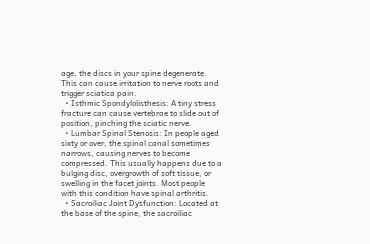age, the discs in your spine degenerate. This can cause irritation to nerve roots and trigger sciatica pain.
  • Isthmic Spondylolisthesis: A tiny stress fracture can cause vertebrae to slide out of position, pinching the sciatic nerve.
  • Lumbar Spinal Stenosis: In people aged sixty or over, the spinal canal sometimes narrows, causing nerves to become compressed. This usually happens due to a bulging disc, overgrowth of soft tissue, or swelling in the facet joints. Most people with this condition have spinal arthritis.
  • Sacroiliac Joint Dysfunction: Located at the base of the spine, the sacroiliac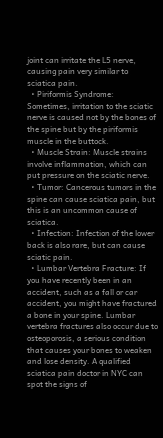joint can irritate the L5 nerve, causing pain very similar to sciatica pain.
  • Piriformis Syndrome: Sometimes, irritation to the sciatic nerve is caused not by the bones of the spine but by the piriformis muscle in the buttock.
  • Muscle Strain: Muscle strains involve inflammation, which can put pressure on the sciatic nerve.
  • Tumor: Cancerous tumors in the spine can cause sciatica pain, but this is an uncommon cause of sciatica.
  • Infection: Infection of the lower back is also rare, but can cause sciatic pain.
  • Lumbar Vertebra Fracture: If you have recently been in an accident, such as a fall or car accident, you might have fractured a bone in your spine. Lumbar vertebra fractures also occur due to osteoporosis, a serious condition that causes your bones to weaken and lose density. A qualified sciatica pain doctor in NYC can spot the signs of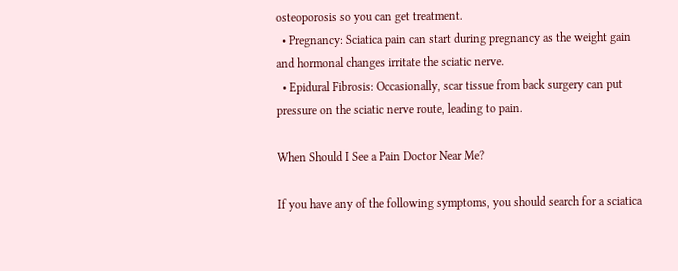osteoporosis so you can get treatment.
  • Pregnancy: Sciatica pain can start during pregnancy as the weight gain and hormonal changes irritate the sciatic nerve.
  • Epidural Fibrosis: Occasionally, scar tissue from back surgery can put pressure on the sciatic nerve route, leading to pain.

When Should I See a Pain Doctor Near Me?

If you have any of the following symptoms, you should search for a sciatica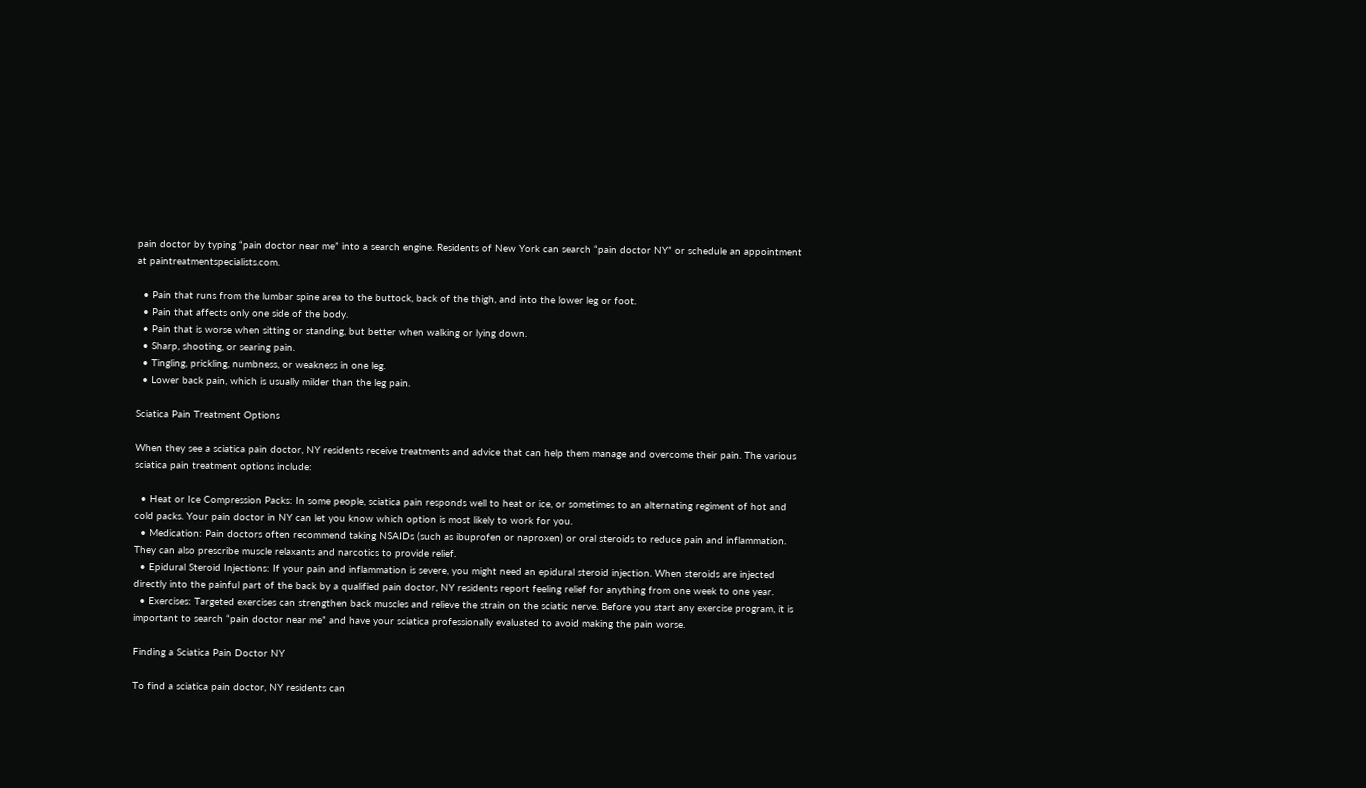pain doctor by typing “pain doctor near me” into a search engine. Residents of New York can search “pain doctor NY” or schedule an appointment at paintreatmentspecialists.com.

  • Pain that runs from the lumbar spine area to the buttock, back of the thigh, and into the lower leg or foot.
  • Pain that affects only one side of the body.
  • Pain that is worse when sitting or standing, but better when walking or lying down.
  • Sharp, shooting, or searing pain.
  • Tingling, prickling, numbness, or weakness in one leg.
  • Lower back pain, which is usually milder than the leg pain.

Sciatica Pain Treatment Options

When they see a sciatica pain doctor, NY residents receive treatments and advice that can help them manage and overcome their pain. The various sciatica pain treatment options include:

  • Heat or Ice Compression Packs: In some people, sciatica pain responds well to heat or ice, or sometimes to an alternating regiment of hot and cold packs. Your pain doctor in NY can let you know which option is most likely to work for you.
  • Medication: Pain doctors often recommend taking NSAIDs (such as ibuprofen or naproxen) or oral steroids to reduce pain and inflammation. They can also prescribe muscle relaxants and narcotics to provide relief.
  • Epidural Steroid Injections: If your pain and inflammation is severe, you might need an epidural steroid injection. When steroids are injected directly into the painful part of the back by a qualified pain doctor, NY residents report feeling relief for anything from one week to one year.
  • Exercises: Targeted exercises can strengthen back muscles and relieve the strain on the sciatic nerve. Before you start any exercise program, it is important to search “pain doctor near me” and have your sciatica professionally evaluated to avoid making the pain worse.

Finding a Sciatica Pain Doctor NY

To find a sciatica pain doctor, NY residents can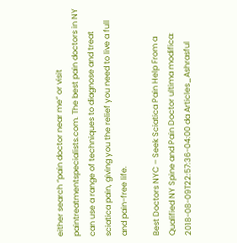either search “pain doctor near me” or visit paintreatmentspecialists.com. The best pain doctors in NY can use a range of techniques to diagnose and treat sciatica pain, giving you the relief you need to live a full and pain-free life.

Best Doctors NYC – Seek Sciatica Pain Help From a Qualified NY Spine and Pain Doctor ultima modifica: 2018-08-09T22:57:36-04:00 da Articles_Ashrasful